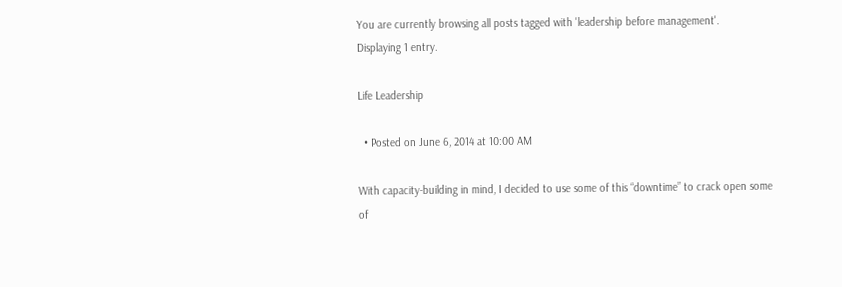You are currently browsing all posts tagged with 'leadership before management'.
Displaying 1 entry.

Life Leadership

  • Posted on June 6, 2014 at 10:00 AM

With capacity-building in mind, I decided to use some of this “downtime” to crack open some of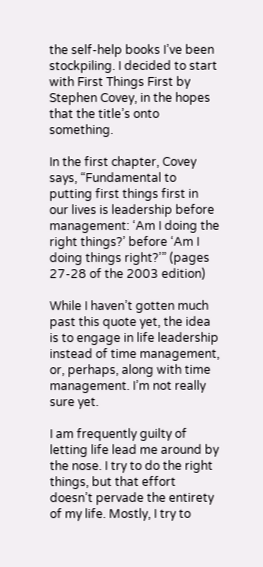the self-help books I’ve been stockpiling. I decided to start with First Things First by Stephen Covey, in the hopes that the title’s onto something.

In the first chapter, Covey says, “Fundamental to putting first things first in our lives is leadership before management: ‘Am I doing the right things?’ before ‘Am I doing things right?’” (pages 27-28 of the 2003 edition)

While I haven’t gotten much past this quote yet, the idea is to engage in life leadership instead of time management, or, perhaps, along with time management. I’m not really sure yet.

I am frequently guilty of letting life lead me around by the nose. I try to do the right things, but that effort doesn’t pervade the entirety of my life. Mostly, I try to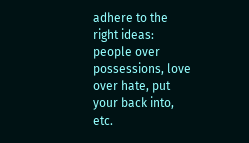adhere to the right ideas: people over possessions, love over hate, put your back into, etc.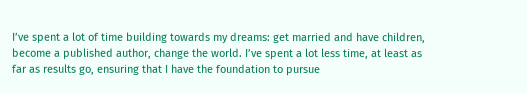I’ve spent a lot of time building towards my dreams: get married and have children, become a published author, change the world. I’ve spent a lot less time, at least as far as results go, ensuring that I have the foundation to pursue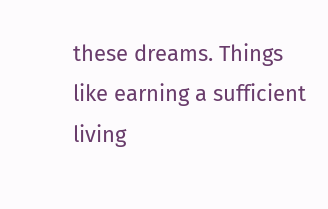these dreams. Things like earning a sufficient living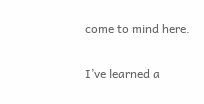come to mind here.

I’ve learned a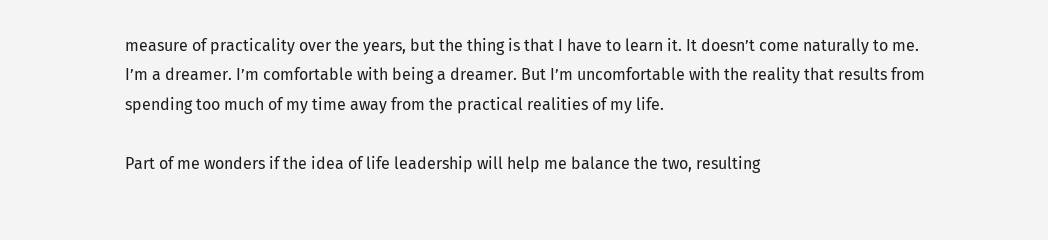measure of practicality over the years, but the thing is that I have to learn it. It doesn’t come naturally to me. I’m a dreamer. I’m comfortable with being a dreamer. But I’m uncomfortable with the reality that results from spending too much of my time away from the practical realities of my life.

Part of me wonders if the idea of life leadership will help me balance the two, resulting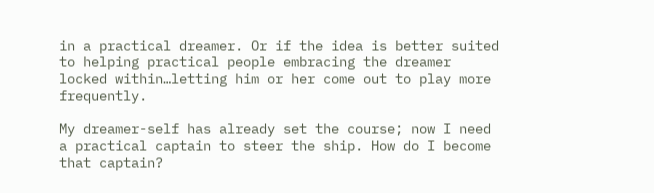in a practical dreamer. Or if the idea is better suited to helping practical people embracing the dreamer locked within…letting him or her come out to play more frequently.

My dreamer-self has already set the course; now I need a practical captain to steer the ship. How do I become that captain?